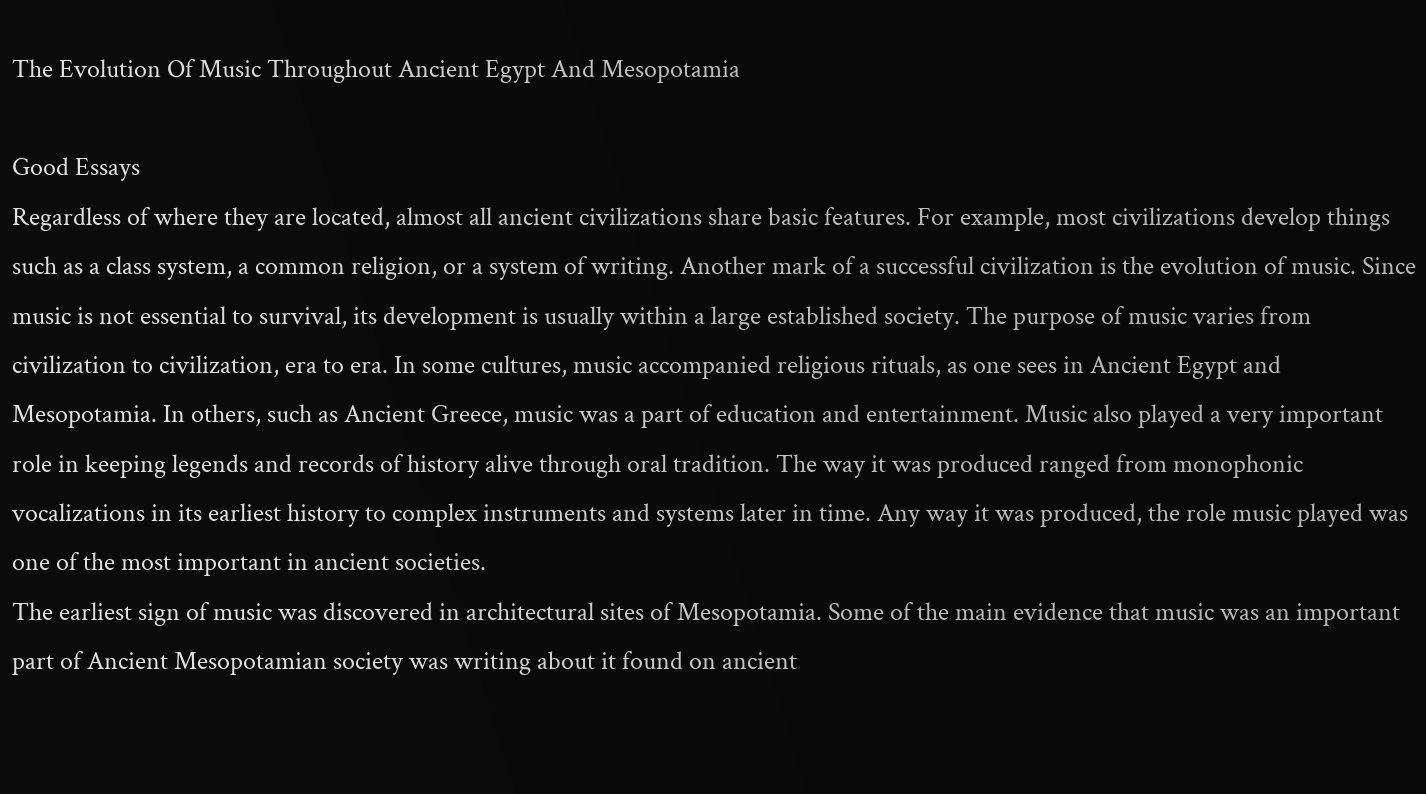The Evolution Of Music Throughout Ancient Egypt And Mesopotamia

Good Essays
Regardless of where they are located, almost all ancient civilizations share basic features. For example, most civilizations develop things such as a class system, a common religion, or a system of writing. Another mark of a successful civilization is the evolution of music. Since music is not essential to survival, its development is usually within a large established society. The purpose of music varies from civilization to civilization, era to era. In some cultures, music accompanied religious rituals, as one sees in Ancient Egypt and Mesopotamia. In others, such as Ancient Greece, music was a part of education and entertainment. Music also played a very important role in keeping legends and records of history alive through oral tradition. The way it was produced ranged from monophonic vocalizations in its earliest history to complex instruments and systems later in time. Any way it was produced, the role music played was one of the most important in ancient societies.
The earliest sign of music was discovered in architectural sites of Mesopotamia. Some of the main evidence that music was an important part of Ancient Mesopotamian society was writing about it found on ancient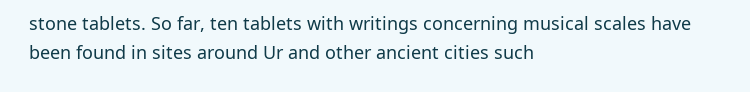stone tablets. So far, ten tablets with writings concerning musical scales have been found in sites around Ur and other ancient cities such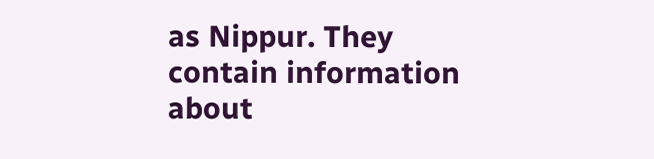as Nippur. They contain information about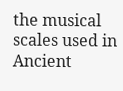the musical scales used in Ancient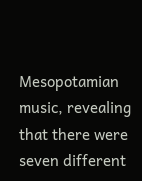Mesopotamian music, revealing that there were seven different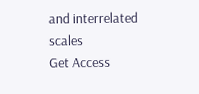and interrelated scales
Get Access